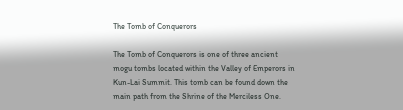The Tomb of Conquerors

The Tomb of Conquerors is one of three ancient mogu tombs located within the Valley of Emperors in Kun-Lai Summit. This tomb can be found down the main path from the Shrine of the Merciless One.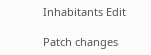Inhabitants Edit

Patch changes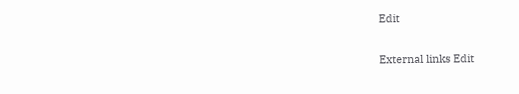Edit

External links Edit